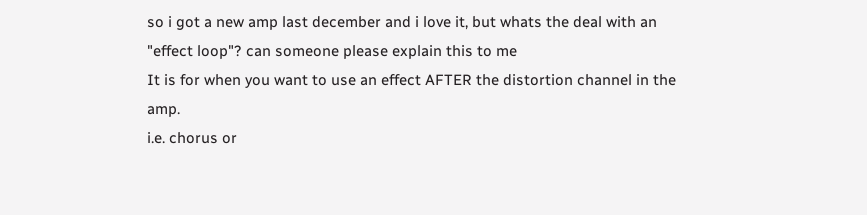so i got a new amp last december and i love it, but whats the deal with an "effect loop"? can someone please explain this to me
It is for when you want to use an effect AFTER the distortion channel in the amp.
i.e. chorus or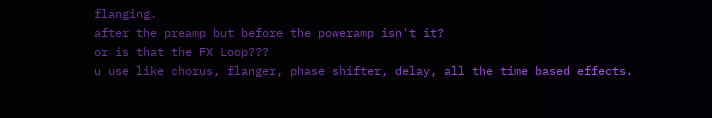flanging.
after the preamp but before the poweramp isn't it?
or is that the FX Loop???
u use like chorus, flanger, phase shifter, delay, all the time based effects.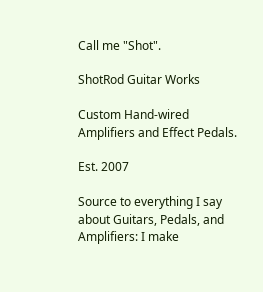Call me "Shot".

ShotRod Guitar Works

Custom Hand-wired Amplifiers and Effect Pedals.

Est. 2007

Source to everything I say about Guitars, Pedals, and Amplifiers: I make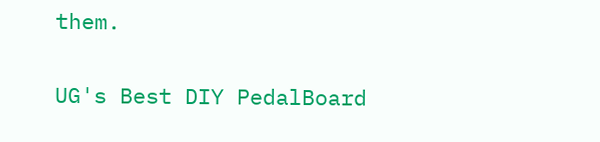them.

UG's Best DIY PedalBoard